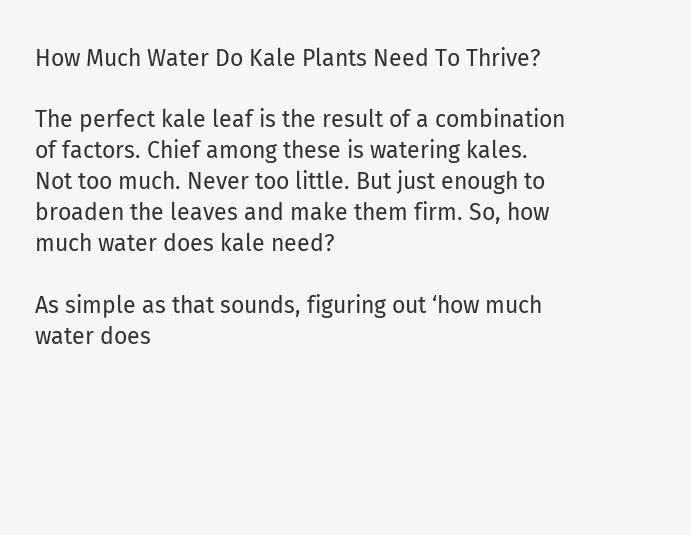How Much Water Do Kale Plants Need To Thrive?

The perfect kale leaf is the result of a combination of factors. Chief among these is watering kales. Not too much. Never too little. But just enough to broaden the leaves and make them firm. So, how much water does kale need?

As simple as that sounds, figuring out ‘how much water does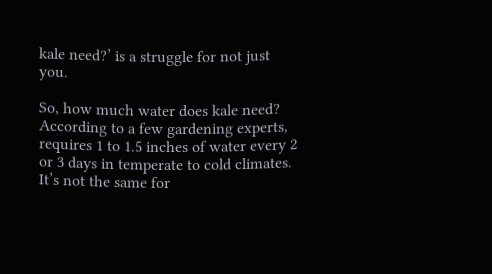kale need?’ is a struggle for not just you.

So, how much water does kale need? According to a few gardening experts, requires 1 to 1.5 inches of water every 2 or 3 days in temperate to cold climates. It’s not the same for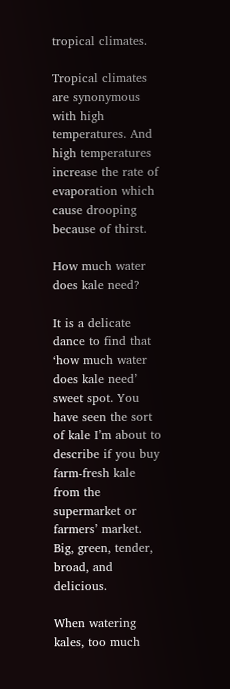tropical climates.

Tropical climates are synonymous with high temperatures. And high temperatures increase the rate of evaporation which cause drooping because of thirst.

How much water does kale need?

It is a delicate dance to find that ‘how much water does kale need’ sweet spot. You have seen the sort of kale I’m about to describe if you buy farm-fresh kale from the supermarket or farmers’ market. Big, green, tender, broad, and delicious.

When watering kales, too much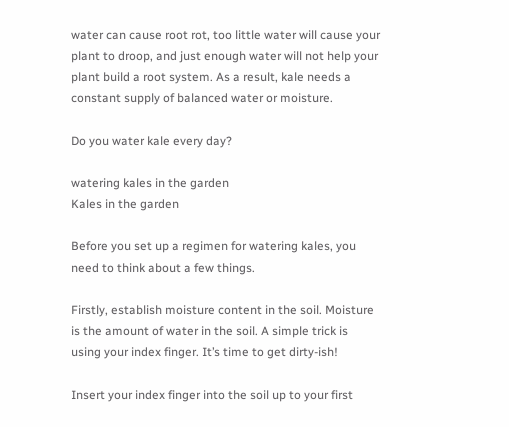water can cause root rot, too little water will cause your plant to droop, and just enough water will not help your plant build a root system. As a result, kale needs a constant supply of balanced water or moisture.

Do you water kale every day?

watering kales in the garden
Kales in the garden

Before you set up a regimen for watering kales, you need to think about a few things.

Firstly, establish moisture content in the soil. Moisture is the amount of water in the soil. A simple trick is using your index finger. It’s time to get dirty-ish!

Insert your index finger into the soil up to your first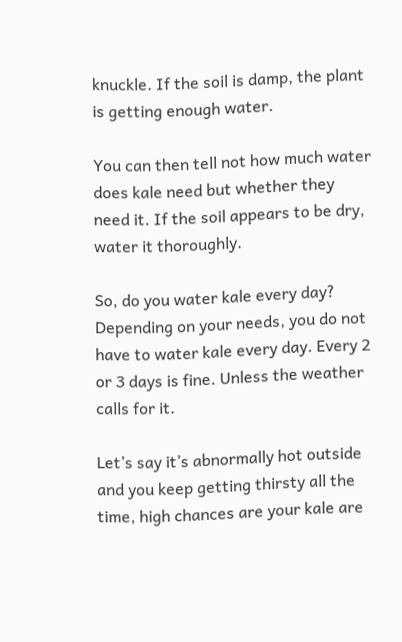knuckle. If the soil is damp, the plant is getting enough water.

You can then tell not how much water does kale need but whether they need it. If the soil appears to be dry, water it thoroughly.

So, do you water kale every day? Depending on your needs, you do not have to water kale every day. Every 2 or 3 days is fine. Unless the weather calls for it.

Let’s say it’s abnormally hot outside and you keep getting thirsty all the time, high chances are your kale are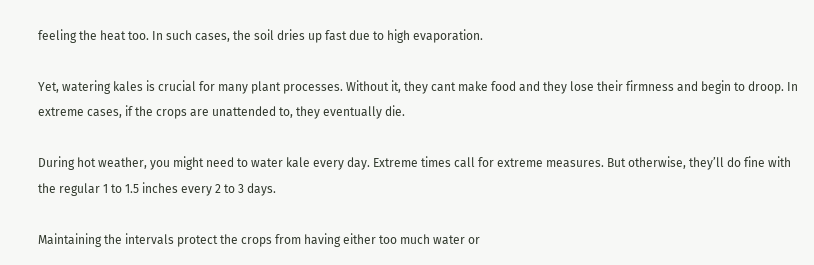feeling the heat too. In such cases, the soil dries up fast due to high evaporation.

Yet, watering kales is crucial for many plant processes. Without it, they cant make food and they lose their firmness and begin to droop. In extreme cases, if the crops are unattended to, they eventually die.

During hot weather, you might need to water kale every day. Extreme times call for extreme measures. But otherwise, they’ll do fine with the regular 1 to 1.5 inches every 2 to 3 days.

Maintaining the intervals protect the crops from having either too much water or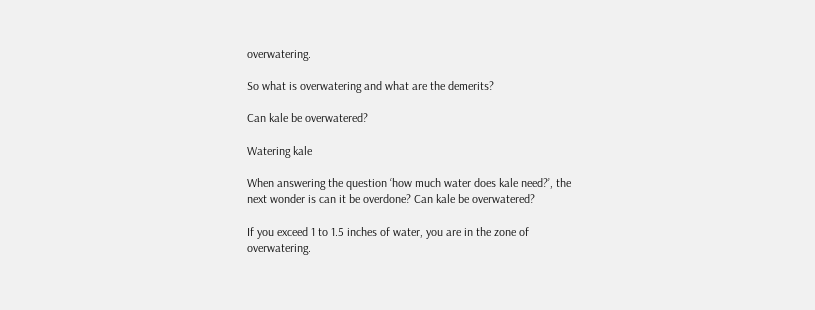overwatering.

So what is overwatering and what are the demerits?

Can kale be overwatered?

Watering kale

When answering the question ‘how much water does kale need?’, the next wonder is can it be overdone? Can kale be overwatered?

If you exceed 1 to 1.5 inches of water, you are in the zone of overwatering.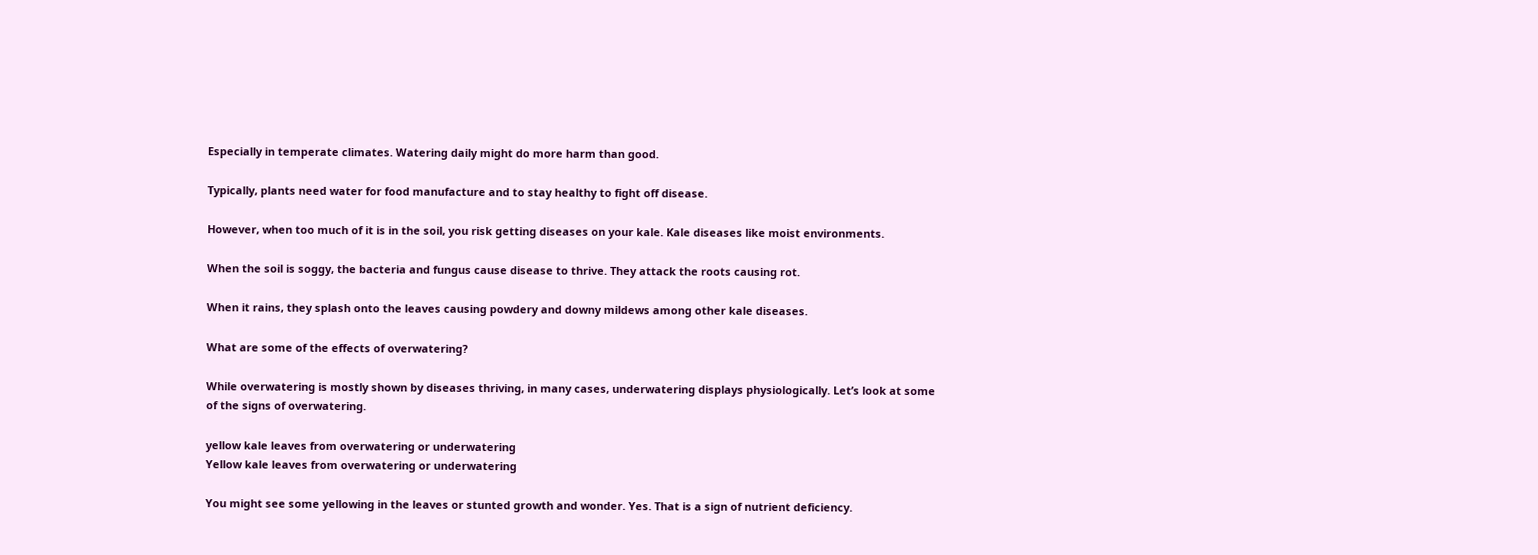Especially in temperate climates. Watering daily might do more harm than good.

Typically, plants need water for food manufacture and to stay healthy to fight off disease.

However, when too much of it is in the soil, you risk getting diseases on your kale. Kale diseases like moist environments.

When the soil is soggy, the bacteria and fungus cause disease to thrive. They attack the roots causing rot.

When it rains, they splash onto the leaves causing powdery and downy mildews among other kale diseases.

What are some of the effects of overwatering?

While overwatering is mostly shown by diseases thriving, in many cases, underwatering displays physiologically. Let’s look at some of the signs of overwatering.

yellow kale leaves from overwatering or underwatering
Yellow kale leaves from overwatering or underwatering

You might see some yellowing in the leaves or stunted growth and wonder. Yes. That is a sign of nutrient deficiency.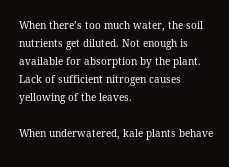When there’s too much water, the soil nutrients get diluted. Not enough is available for absorption by the plant. Lack of sufficient nitrogen causes yellowing of the leaves.

When underwatered, kale plants behave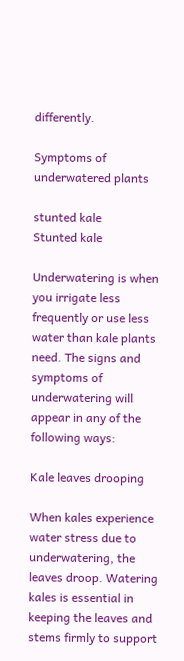differently.

Symptoms of underwatered plants

stunted kale
Stunted kale

Underwatering is when you irrigate less frequently or use less water than kale plants need. The signs and symptoms of underwatering will appear in any of the following ways:

Kale leaves drooping

When kales experience water stress due to underwatering, the leaves droop. Watering kales is essential in keeping the leaves and stems firmly to support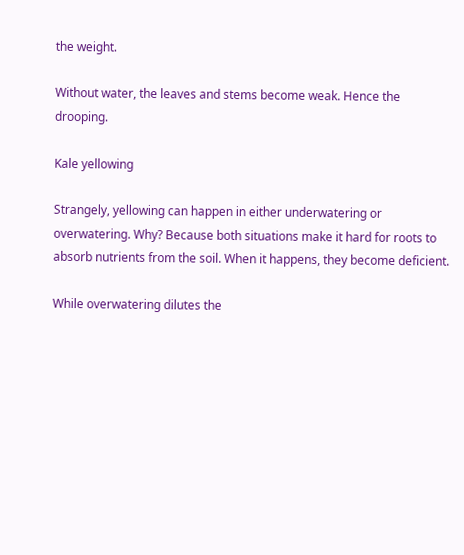the weight.

Without water, the leaves and stems become weak. Hence the drooping.

Kale yellowing

Strangely, yellowing can happen in either underwatering or overwatering. Why? Because both situations make it hard for roots to absorb nutrients from the soil. When it happens, they become deficient.

While overwatering dilutes the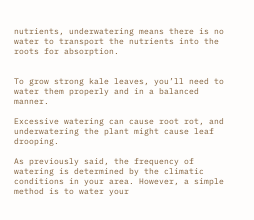nutrients, underwatering means there is no water to transport the nutrients into the roots for absorption.


To grow strong kale leaves, you’ll need to water them properly and in a balanced manner.

Excessive watering can cause root rot, and underwatering the plant might cause leaf drooping.

As previously said, the frequency of watering is determined by the climatic conditions in your area. However, a simple method is to water your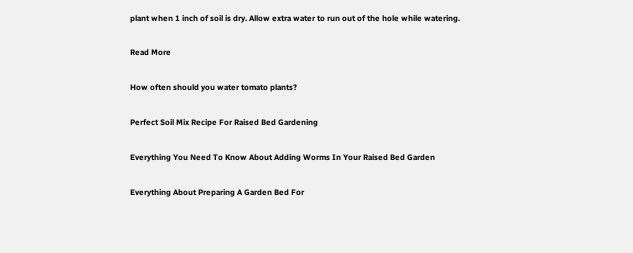plant when 1 inch of soil is dry. Allow extra water to run out of the hole while watering.

Read More

How often should you water tomato plants?

Perfect Soil Mix Recipe For Raised Bed Gardening

Everything You Need To Know About Adding Worms In Your Raised Bed Garden

Everything About Preparing A Garden Bed For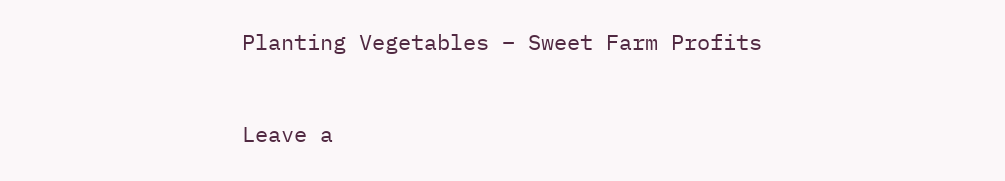Planting Vegetables – Sweet Farm Profits


Leave a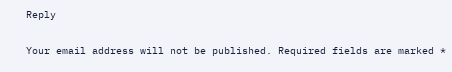Reply

Your email address will not be published. Required fields are marked *